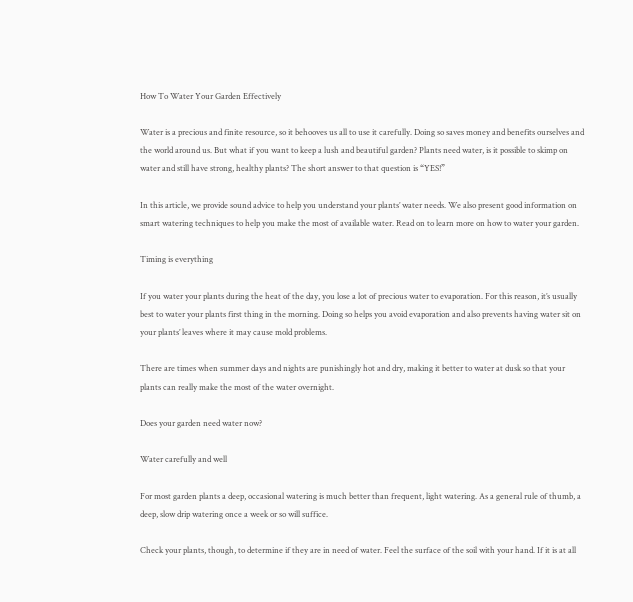How To Water Your Garden Effectively

Water is a precious and finite resource, so it behooves us all to use it carefully. Doing so saves money and benefits ourselves and the world around us. But what if you want to keep a lush and beautiful garden? Plants need water, is it possible to skimp on water and still have strong, healthy plants? The short answer to that question is “YES!”

In this article, we provide sound advice to help you understand your plants’ water needs. We also present good information on smart watering techniques to help you make the most of available water. Read on to learn more on how to water your garden.

Timing is everything

If you water your plants during the heat of the day, you lose a lot of precious water to evaporation. For this reason, it’s usually best to water your plants first thing in the morning. Doing so helps you avoid evaporation and also prevents having water sit on your plants’ leaves where it may cause mold problems.

There are times when summer days and nights are punishingly hot and dry, making it better to water at dusk so that your plants can really make the most of the water overnight.

Does your garden need water now?

Water carefully and well

For most garden plants a deep, occasional watering is much better than frequent, light watering. As a general rule of thumb, a deep, slow drip watering once a week or so will suffice.

Check your plants, though, to determine if they are in need of water. Feel the surface of the soil with your hand. If it is at all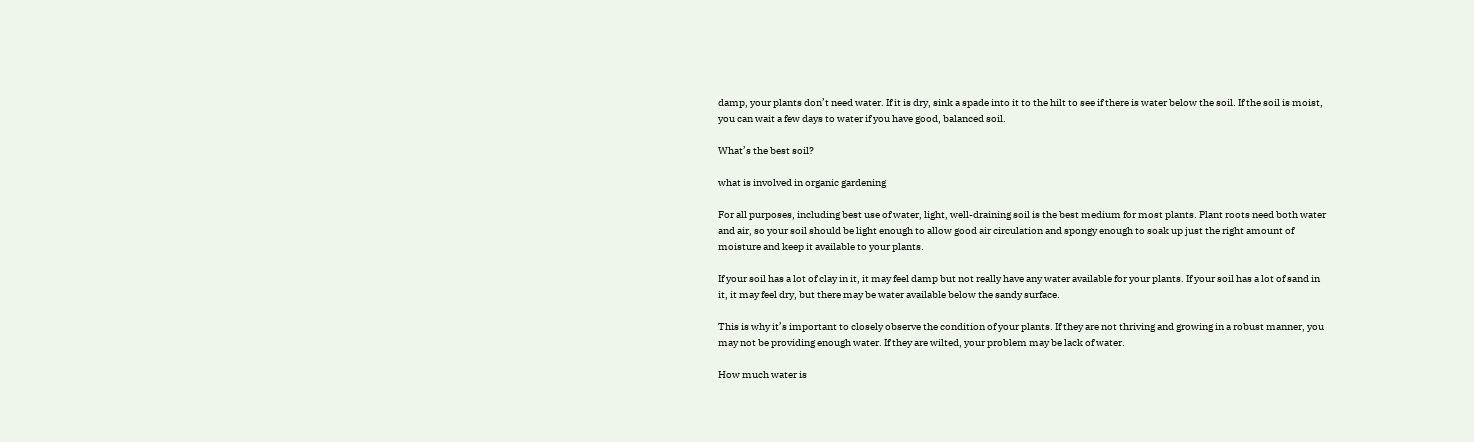damp, your plants don’t need water. If it is dry, sink a spade into it to the hilt to see if there is water below the soil. If the soil is moist, you can wait a few days to water if you have good, balanced soil.

What’s the best soil?

what is involved in organic gardening

For all purposes, including best use of water, light, well-draining soil is the best medium for most plants. Plant roots need both water and air, so your soil should be light enough to allow good air circulation and spongy enough to soak up just the right amount of moisture and keep it available to your plants.

If your soil has a lot of clay in it, it may feel damp but not really have any water available for your plants. If your soil has a lot of sand in it, it may feel dry, but there may be water available below the sandy surface.

This is why it’s important to closely observe the condition of your plants. If they are not thriving and growing in a robust manner, you may not be providing enough water. If they are wilted, your problem may be lack of water.

How much water is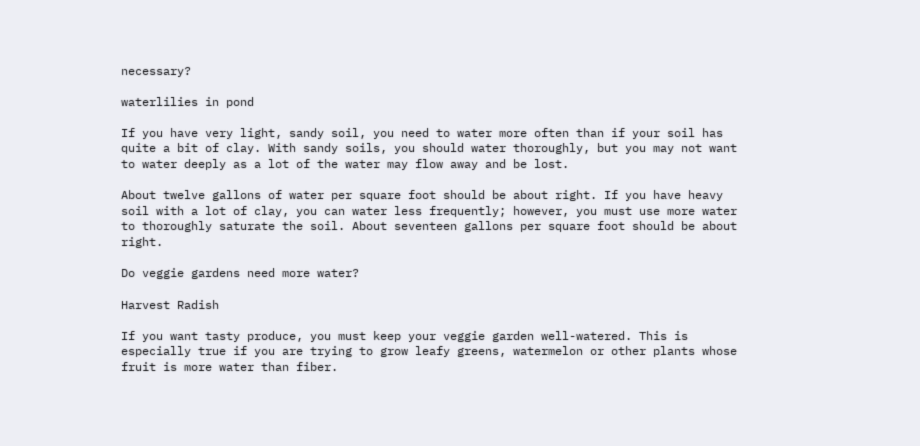necessary?

waterlilies in pond

If you have very light, sandy soil, you need to water more often than if your soil has quite a bit of clay. With sandy soils, you should water thoroughly, but you may not want to water deeply as a lot of the water may flow away and be lost.

About twelve gallons of water per square foot should be about right. If you have heavy soil with a lot of clay, you can water less frequently; however, you must use more water to thoroughly saturate the soil. About seventeen gallons per square foot should be about right.

Do veggie gardens need more water?

Harvest Radish

If you want tasty produce, you must keep your veggie garden well-watered. This is especially true if you are trying to grow leafy greens, watermelon or other plants whose fruit is more water than fiber.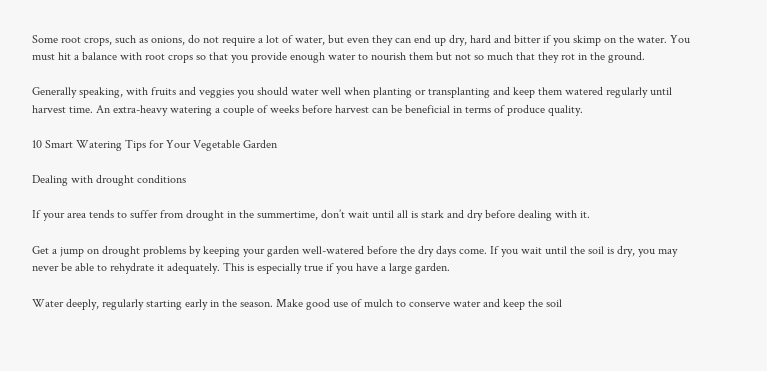Some root crops, such as onions, do not require a lot of water, but even they can end up dry, hard and bitter if you skimp on the water. You must hit a balance with root crops so that you provide enough water to nourish them but not so much that they rot in the ground.

Generally speaking, with fruits and veggies you should water well when planting or transplanting and keep them watered regularly until harvest time. An extra-heavy watering a couple of weeks before harvest can be beneficial in terms of produce quality.

10 Smart Watering Tips for Your Vegetable Garden

Dealing with drought conditions

If your area tends to suffer from drought in the summertime, don’t wait until all is stark and dry before dealing with it.

Get a jump on drought problems by keeping your garden well-watered before the dry days come. If you wait until the soil is dry, you may never be able to rehydrate it adequately. This is especially true if you have a large garden.

Water deeply, regularly starting early in the season. Make good use of mulch to conserve water and keep the soil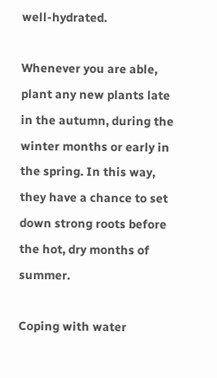well-hydrated.

Whenever you are able, plant any new plants late in the autumn, during the winter months or early in the spring. In this way, they have a chance to set down strong roots before the hot, dry months of summer.

Coping with water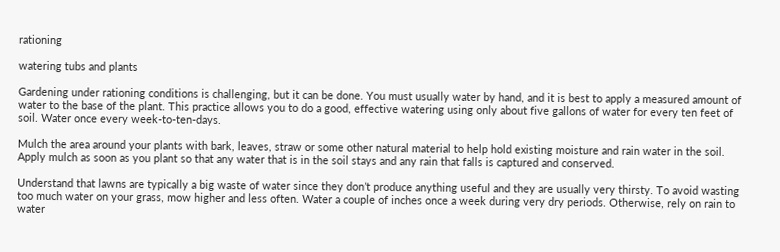rationing

watering tubs and plants

Gardening under rationing conditions is challenging, but it can be done. You must usually water by hand, and it is best to apply a measured amount of water to the base of the plant. This practice allows you to do a good, effective watering using only about five gallons of water for every ten feet of soil. Water once every week-to-ten-days.

Mulch the area around your plants with bark, leaves, straw or some other natural material to help hold existing moisture and rain water in the soil. Apply mulch as soon as you plant so that any water that is in the soil stays and any rain that falls is captured and conserved.

Understand that lawns are typically a big waste of water since they don’t produce anything useful and they are usually very thirsty. To avoid wasting too much water on your grass, mow higher and less often. Water a couple of inches once a week during very dry periods. Otherwise, rely on rain to water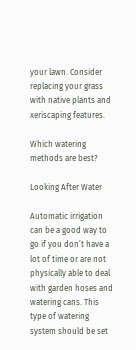your lawn. Consider replacing your grass with native plants and xeriscaping features.

Which watering methods are best?

Looking After Water

Automatic irrigation can be a good way to go if you don’t have a lot of time or are not physically able to deal with garden hoses and watering cans. This type of watering system should be set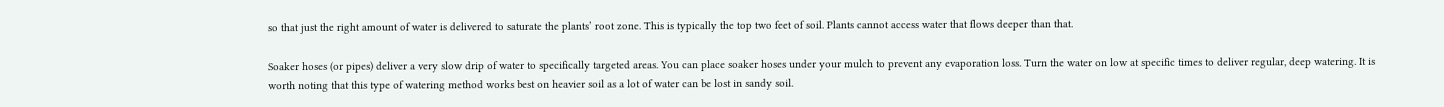so that just the right amount of water is delivered to saturate the plants’ root zone. This is typically the top two feet of soil. Plants cannot access water that flows deeper than that.

Soaker hoses (or pipes) deliver a very slow drip of water to specifically targeted areas. You can place soaker hoses under your mulch to prevent any evaporation loss. Turn the water on low at specific times to deliver regular, deep watering. It is worth noting that this type of watering method works best on heavier soil as a lot of water can be lost in sandy soil.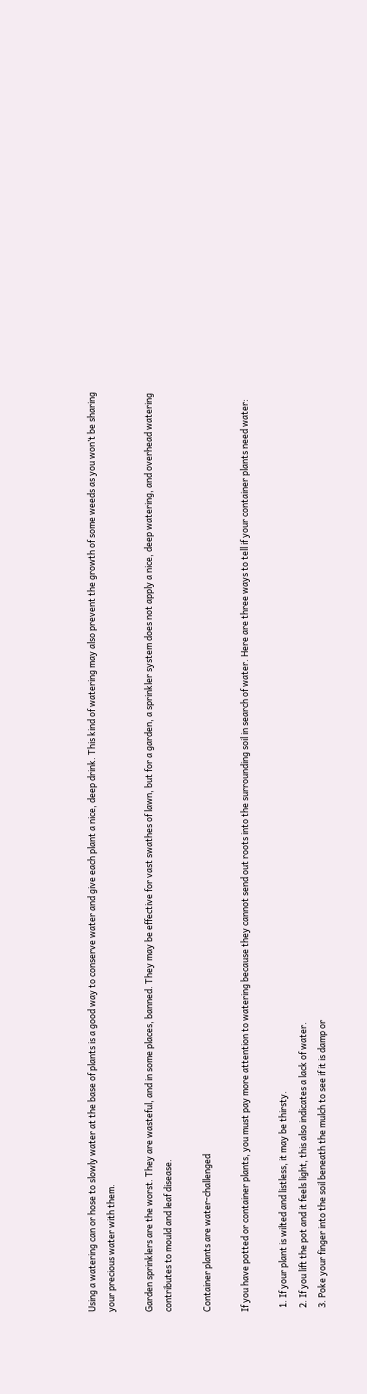Using a watering can or hose to slowly water at the base of plants is a good way to conserve water and give each plant a nice, deep drink. This kind of watering may also prevent the growth of some weeds as you won’t be sharing your precious water with them.

Garden sprinklers are the worst. They are wasteful, and in some places, banned. They may be effective for vast swathes of lawn, but for a garden, a sprinkler system does not apply a nice, deep watering, and overhead watering contributes to mould and leaf disease.

Container plants are water-challenged

If you have potted or container plants, you must pay more attention to watering because they cannot send out roots into the surrounding soil in search of water. Here are three ways to tell if your container plants need water:

  1. If your plant is wilted and listless, it may be thirsty.
  2. If you lift the pot and it feels light, this also indicates a lack of water.
  3. Poke your finger into the soil beneath the mulch to see if it is damp or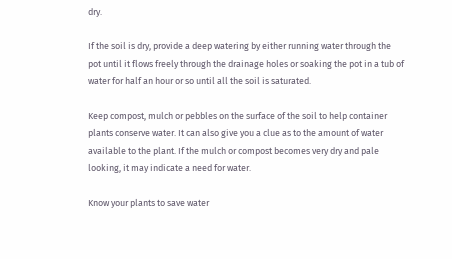dry.

If the soil is dry, provide a deep watering by either running water through the pot until it flows freely through the drainage holes or soaking the pot in a tub of water for half an hour or so until all the soil is saturated.

Keep compost, mulch or pebbles on the surface of the soil to help container plants conserve water. It can also give you a clue as to the amount of water available to the plant. If the mulch or compost becomes very dry and pale looking, it may indicate a need for water.

Know your plants to save water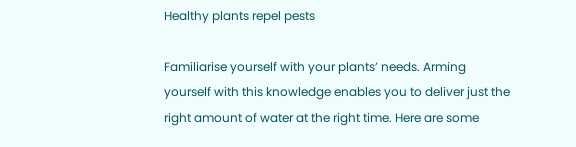Healthy plants repel pests

Familiarise yourself with your plants’ needs. Arming yourself with this knowledge enables you to deliver just the right amount of water at the right time. Here are some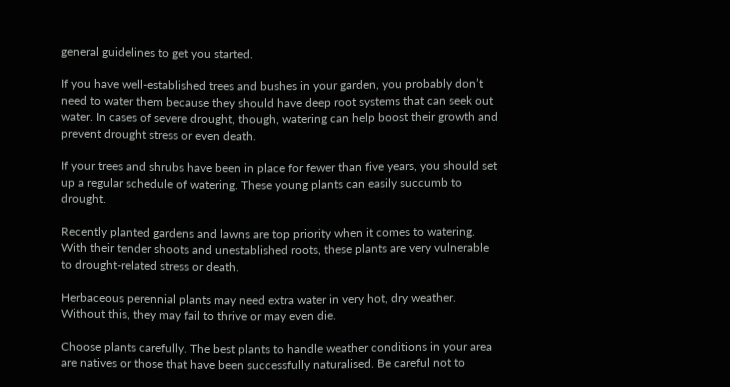general guidelines to get you started.

If you have well-established trees and bushes in your garden, you probably don’t need to water them because they should have deep root systems that can seek out water. In cases of severe drought, though, watering can help boost their growth and prevent drought stress or even death.

If your trees and shrubs have been in place for fewer than five years, you should set up a regular schedule of watering. These young plants can easily succumb to drought.

Recently planted gardens and lawns are top priority when it comes to watering. With their tender shoots and unestablished roots, these plants are very vulnerable to drought-related stress or death.

Herbaceous perennial plants may need extra water in very hot, dry weather. Without this, they may fail to thrive or may even die.

Choose plants carefully. The best plants to handle weather conditions in your area are natives or those that have been successfully naturalised. Be careful not to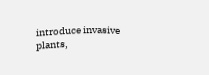introduce invasive plants,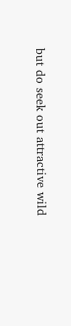but do seek out attractive wild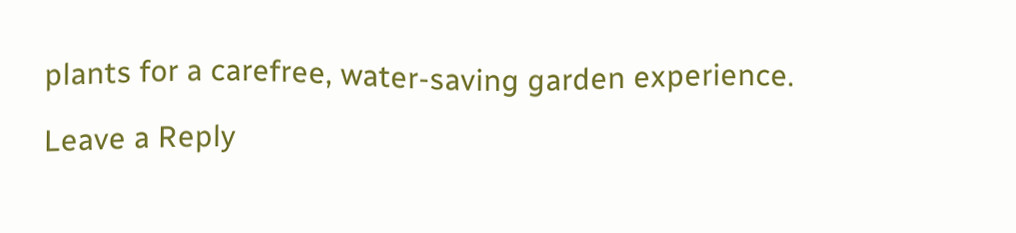plants for a carefree, water-saving garden experience.

Leave a Reply